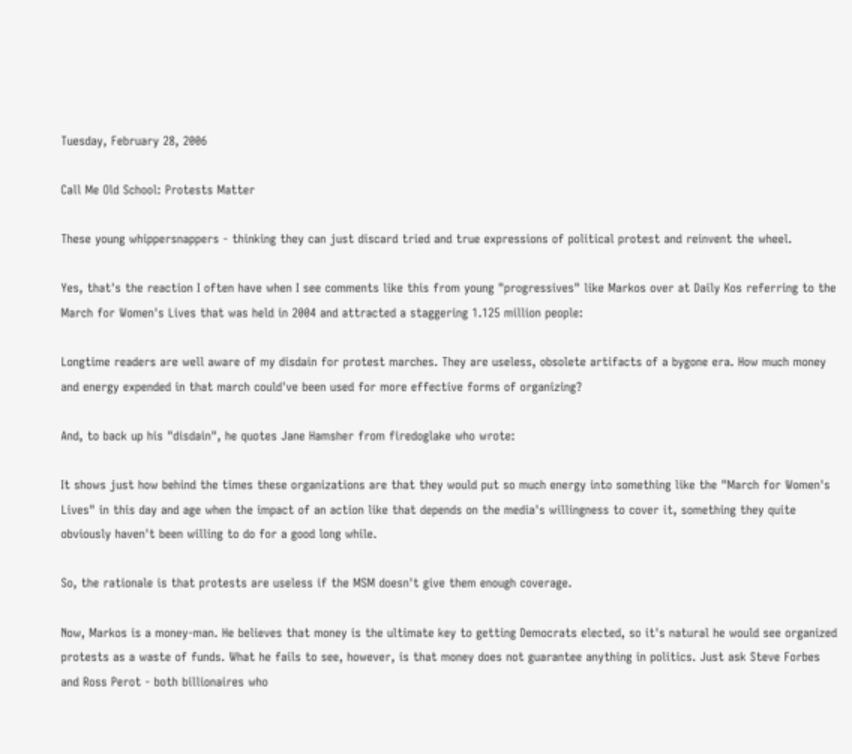Tuesday, February 28, 2006

Call Me Old School: Protests Matter

These young whippersnappers - thinking they can just discard tried and true expressions of political protest and reinvent the wheel.

Yes, that's the reaction I often have when I see comments like this from young "progressives" like Markos over at Daily Kos referring to the March for Women's Lives that was held in 2004 and attracted a staggering 1.125 million people:

Longtime readers are well aware of my disdain for protest marches. They are useless, obsolete artifacts of a bygone era. How much money and energy expended in that march could've been used for more effective forms of organizing?

And, to back up his "disdain", he quotes Jane Hamsher from firedoglake who wrote:

It shows just how behind the times these organizations are that they would put so much energy into something like the "March for Women's Lives" in this day and age when the impact of an action like that depends on the media's willingness to cover it, something they quite obviously haven't been willing to do for a good long while.

So, the rationale is that protests are useless if the MSM doesn't give them enough coverage.

Now, Markos is a money-man. He believes that money is the ultimate key to getting Democrats elected, so it's natural he would see organized protests as a waste of funds. What he fails to see, however, is that money does not guarantee anything in politics. Just ask Steve Forbes and Ross Perot - both billionaires who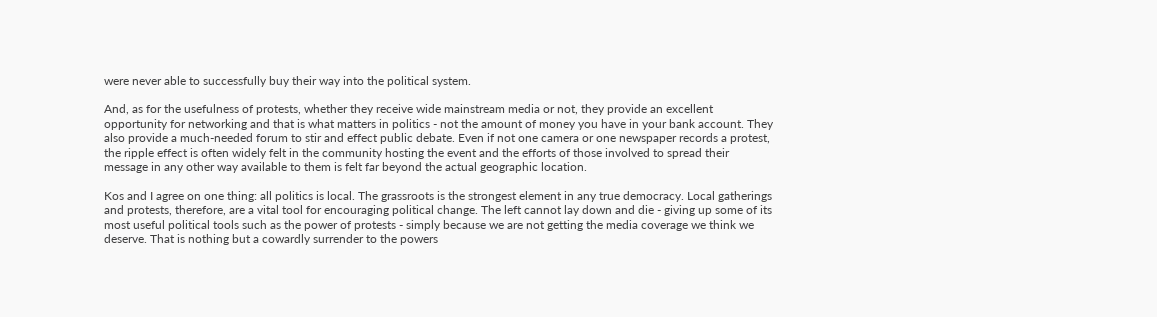were never able to successfully buy their way into the political system.

And, as for the usefulness of protests, whether they receive wide mainstream media or not, they provide an excellent opportunity for networking and that is what matters in politics - not the amount of money you have in your bank account. They also provide a much-needed forum to stir and effect public debate. Even if not one camera or one newspaper records a protest, the ripple effect is often widely felt in the community hosting the event and the efforts of those involved to spread their message in any other way available to them is felt far beyond the actual geographic location.

Kos and I agree on one thing: all politics is local. The grassroots is the strongest element in any true democracy. Local gatherings and protests, therefore, are a vital tool for encouraging political change. The left cannot lay down and die - giving up some of its most useful political tools such as the power of protests - simply because we are not getting the media coverage we think we deserve. That is nothing but a cowardly surrender to the powers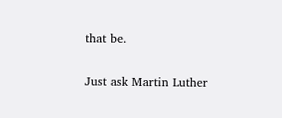that be.

Just ask Martin Luther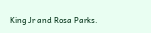King Jr and Rosa Parks.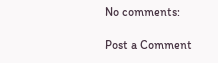No comments:

Post a Comment